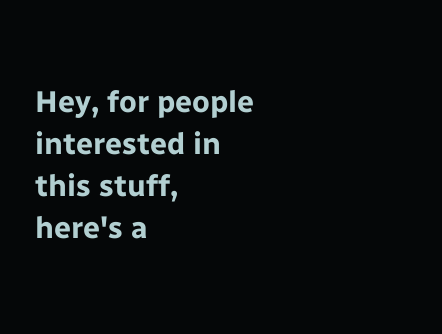Hey, for people interested in this stuff, here's a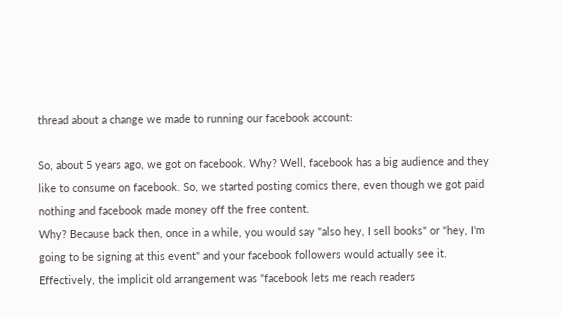thread about a change we made to running our facebook account:

So, about 5 years ago, we got on facebook. Why? Well, facebook has a big audience and they like to consume on facebook. So, we started posting comics there, even though we got paid nothing and facebook made money off the free content.
Why? Because back then, once in a while, you would say "also hey, I sell books" or "hey, I'm going to be signing at this event" and your facebook followers would actually see it.
Effectively, the implicit old arrangement was "facebook lets me reach readers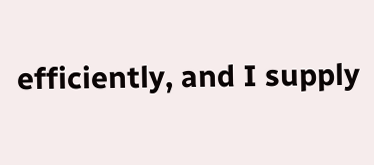efficiently, and I supply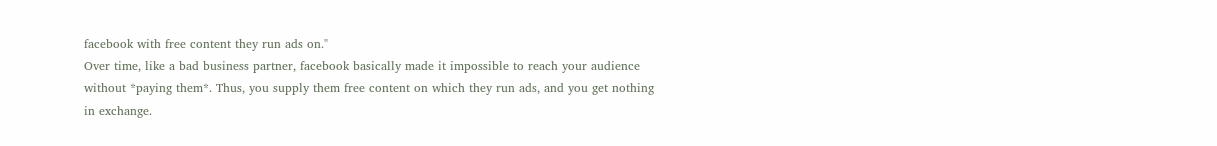facebook with free content they run ads on."
Over time, like a bad business partner, facebook basically made it impossible to reach your audience without *paying them*. Thus, you supply them free content on which they run ads, and you get nothing in exchange.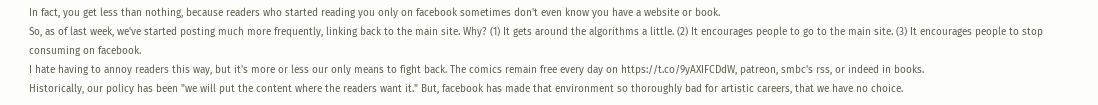In fact, you get less than nothing, because readers who started reading you only on facebook sometimes don't even know you have a website or book.
So, as of last week, we've started posting much more frequently, linking back to the main site. Why? (1) It gets around the algorithms a little. (2) It encourages people to go to the main site. (3) It encourages people to stop consuming on facebook.
I hate having to annoy readers this way, but it's more or less our only means to fight back. The comics remain free every day on https://t.co/9yAXIFCDdW, patreon, smbc's rss, or indeed in books.
Historically, our policy has been "we will put the content where the readers want it." But, facebook has made that environment so thoroughly bad for artistic careers, that we have no choice.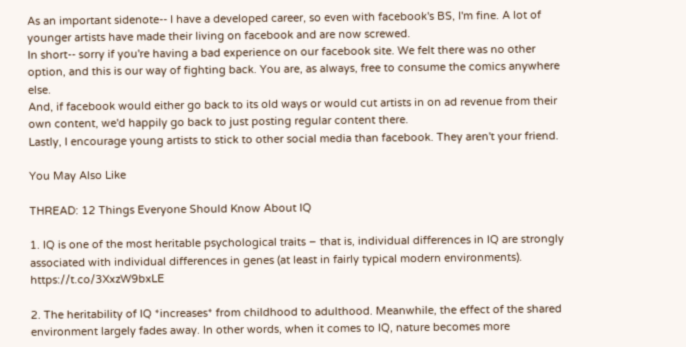As an important sidenote-- I have a developed career, so even with facebook's BS, I'm fine. A lot of younger artists have made their living on facebook and are now screwed.
In short-- sorry if you're having a bad experience on our facebook site. We felt there was no other option, and this is our way of fighting back. You are, as always, free to consume the comics anywhere else.
And, if facebook would either go back to its old ways or would cut artists in on ad revenue from their own content, we'd happily go back to just posting regular content there.
Lastly, I encourage young artists to stick to other social media than facebook. They aren't your friend.

You May Also Like

THREAD: 12 Things Everyone Should Know About IQ

1. IQ is one of the most heritable psychological traits – that is, individual differences in IQ are strongly associated with individual differences in genes (at least in fairly typical modern environments). https://t.co/3XxzW9bxLE

2. The heritability of IQ *increases* from childhood to adulthood. Meanwhile, the effect of the shared environment largely fades away. In other words, when it comes to IQ, nature becomes more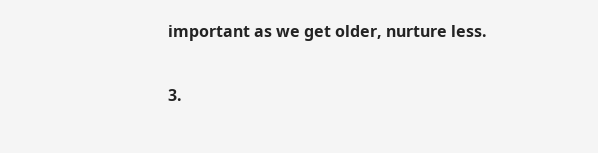important as we get older, nurture less.

3.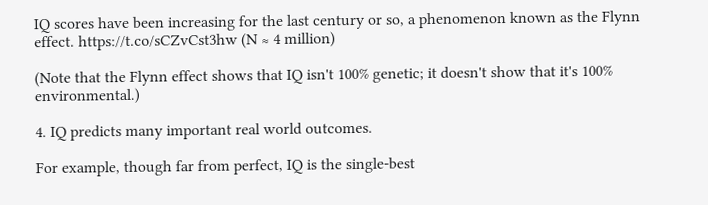IQ scores have been increasing for the last century or so, a phenomenon known as the Flynn effect. https://t.co/sCZvCst3hw (N ≈ 4 million)

(Note that the Flynn effect shows that IQ isn't 100% genetic; it doesn't show that it's 100% environmental.)

4. IQ predicts many important real world outcomes.

For example, though far from perfect, IQ is the single-best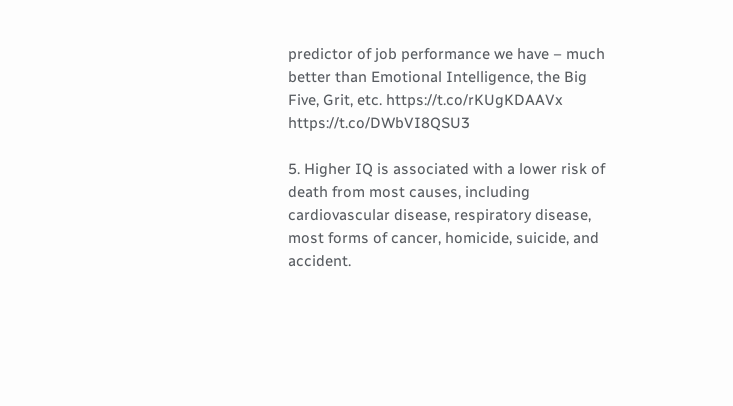predictor of job performance we have – much better than Emotional Intelligence, the Big Five, Grit, etc. https://t.co/rKUgKDAAVx https://t.co/DWbVI8QSU3

5. Higher IQ is associated with a lower risk of death from most causes, including cardiovascular disease, respiratory disease, most forms of cancer, homicide, suicide, and accident.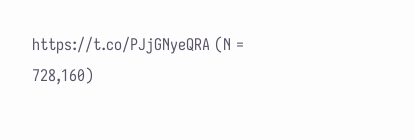https://t.co/PJjGNyeQRA (N = 728,160)